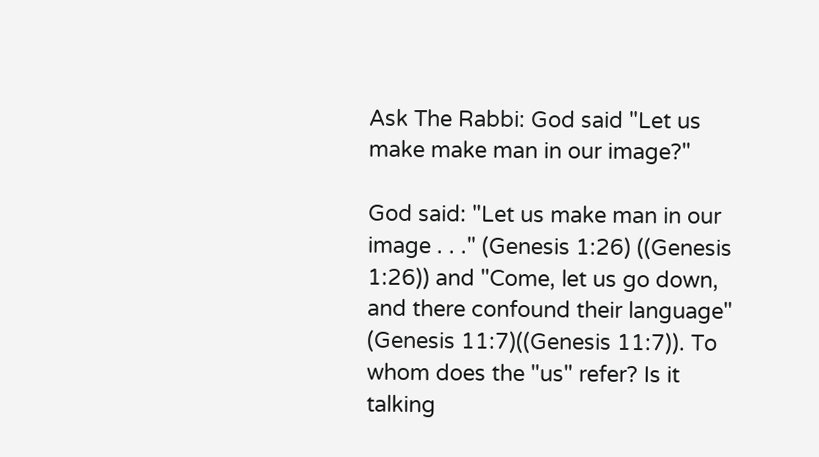Ask The Rabbi: God said "Let us make make man in our image?"

God said: "Let us make man in our image . . ." (Genesis 1:26) ((Genesis 1:26)) and "Come, let us go down, and there confound their language" (Genesis 11:7)((Genesis 11:7)). To whom does the "us" refer? Is it talking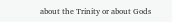about the Trinity or about Gods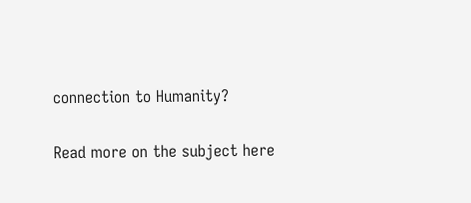connection to Humanity?

Read more on the subject here